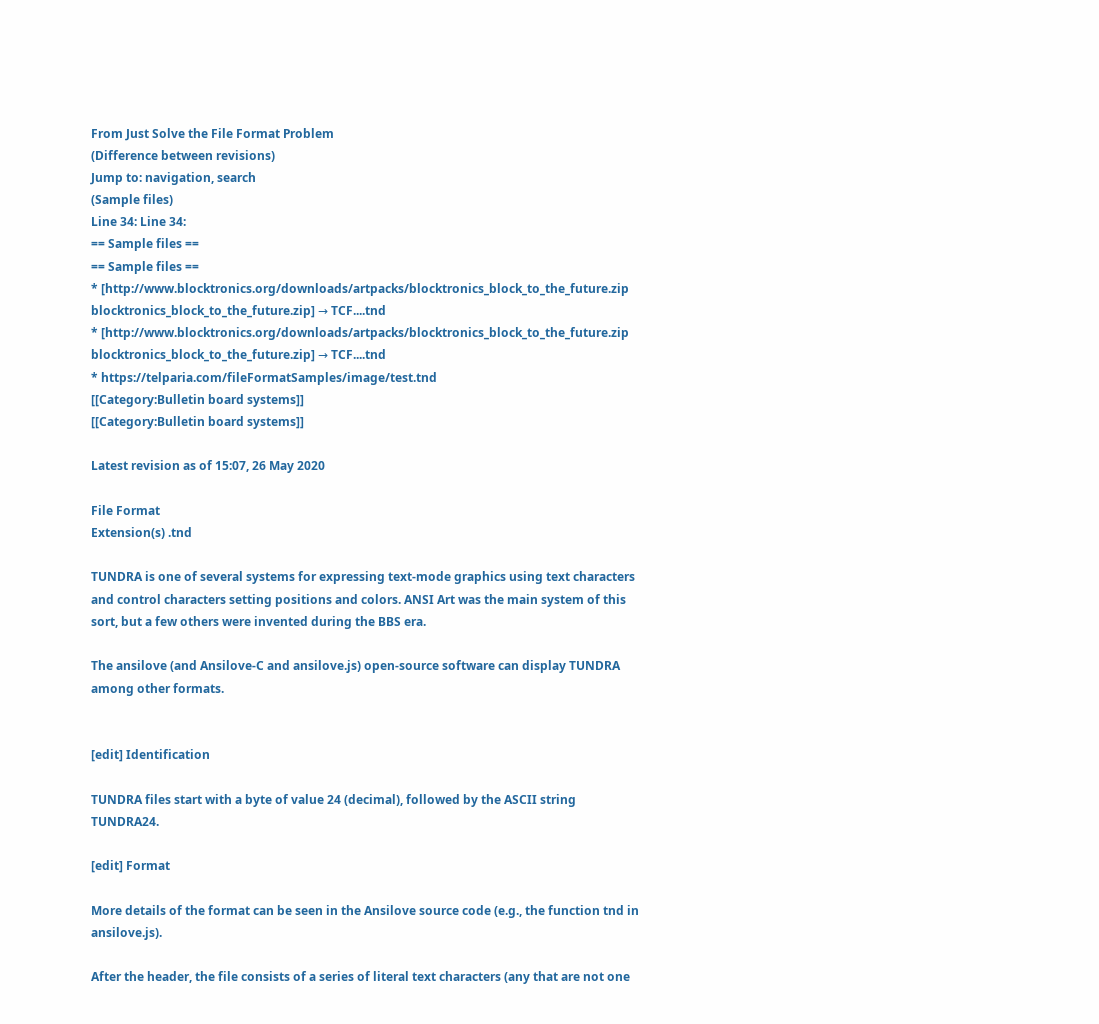From Just Solve the File Format Problem
(Difference between revisions)
Jump to: navigation, search
(Sample files)
Line 34: Line 34:
== Sample files ==
== Sample files ==
* [http://www.blocktronics.org/downloads/artpacks/blocktronics_block_to_the_future.zip blocktronics_block_to_the_future.zip] → TCF....tnd
* [http://www.blocktronics.org/downloads/artpacks/blocktronics_block_to_the_future.zip blocktronics_block_to_the_future.zip] → TCF....tnd
* https://telparia.com/fileFormatSamples/image/test.tnd
[[Category:Bulletin board systems]]
[[Category:Bulletin board systems]]

Latest revision as of 15:07, 26 May 2020

File Format
Extension(s) .tnd

TUNDRA is one of several systems for expressing text-mode graphics using text characters and control characters setting positions and colors. ANSI Art was the main system of this sort, but a few others were invented during the BBS era.

The ansilove (and Ansilove-C and ansilove.js) open-source software can display TUNDRA among other formats.


[edit] Identification

TUNDRA files start with a byte of value 24 (decimal), followed by the ASCII string TUNDRA24.

[edit] Format

More details of the format can be seen in the Ansilove source code (e.g., the function tnd in ansilove.js).

After the header, the file consists of a series of literal text characters (any that are not one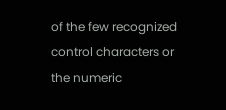of the few recognized control characters or the numeric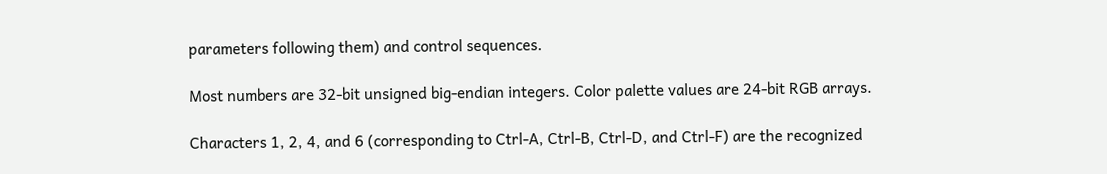parameters following them) and control sequences.

Most numbers are 32-bit unsigned big-endian integers. Color palette values are 24-bit RGB arrays.

Characters 1, 2, 4, and 6 (corresponding to Ctrl-A, Ctrl-B, Ctrl-D, and Ctrl-F) are the recognized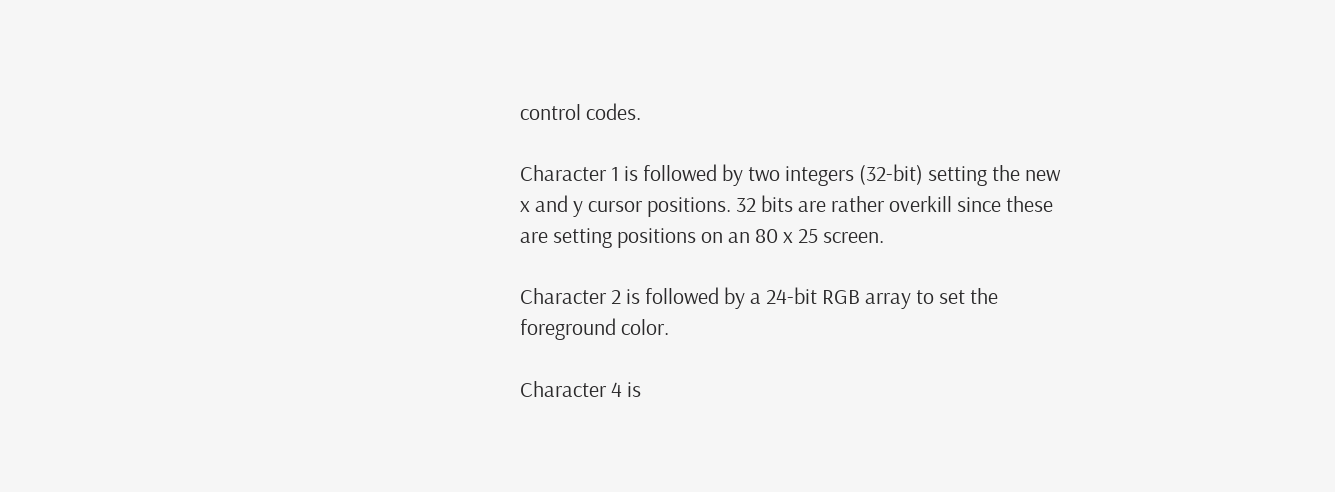control codes.

Character 1 is followed by two integers (32-bit) setting the new x and y cursor positions. 32 bits are rather overkill since these are setting positions on an 80 x 25 screen.

Character 2 is followed by a 24-bit RGB array to set the foreground color.

Character 4 is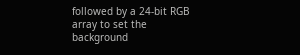followed by a 24-bit RGB array to set the background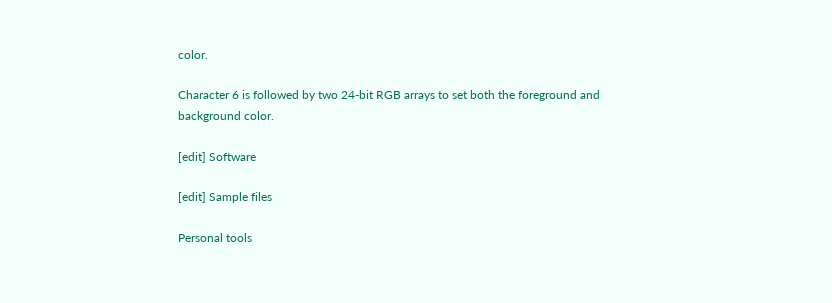color.

Character 6 is followed by two 24-bit RGB arrays to set both the foreground and background color.

[edit] Software

[edit] Sample files

Personal tools